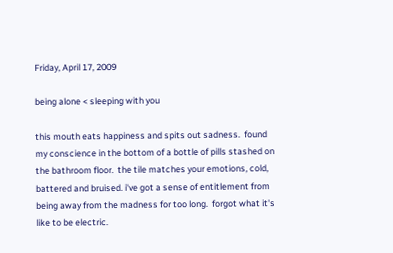Friday, April 17, 2009

being alone < sleeping with you

this mouth eats happiness and spits out sadness.  found my conscience in the bottom of a bottle of pills stashed on the bathroom floor.  the tile matches your emotions, cold, battered and bruised. i've got a sense of entitlement from being away from the madness for too long.  forgot what it's like to be electric.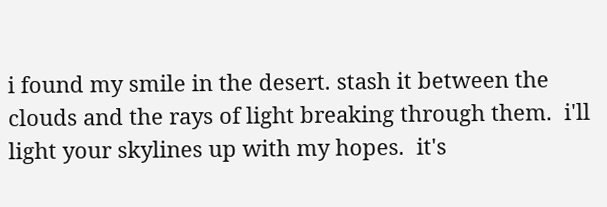i found my smile in the desert. stash it between the clouds and the rays of light breaking through them.  i'll light your skylines up with my hopes.  it's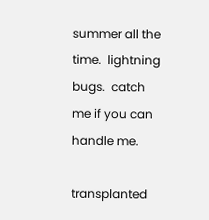summer all the time.  lightning bugs.  catch me if you can handle me.

transplanted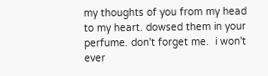my thoughts of you from my head to my heart. dowsed them in your perfume. don't forget me.  i won't ever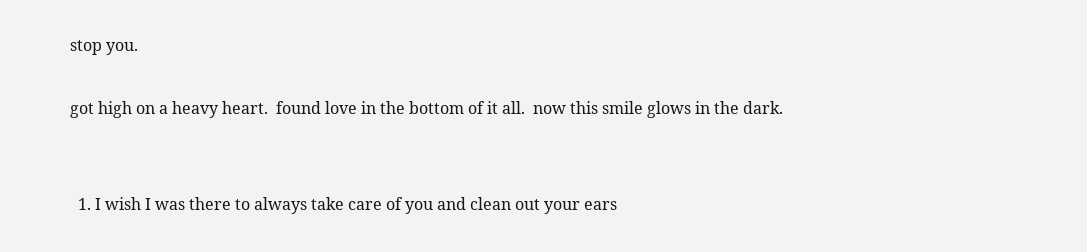stop you.

got high on a heavy heart.  found love in the bottom of it all.  now this smile glows in the dark.


  1. I wish I was there to always take care of you and clean out your ears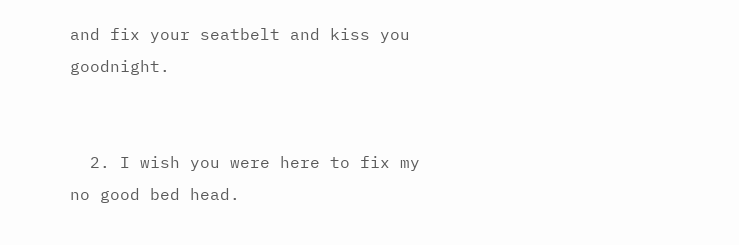and fix your seatbelt and kiss you goodnight.


  2. I wish you were here to fix my no good bed head.